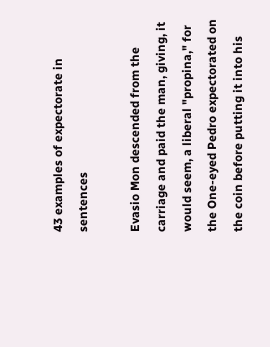43 examples of expectorate in sentences

Evasio Mon descended from the carriage and paid the man, giving, it would seem, a liberal "propina," for the One-eyed Pedro expectorated on the coin before putting it into his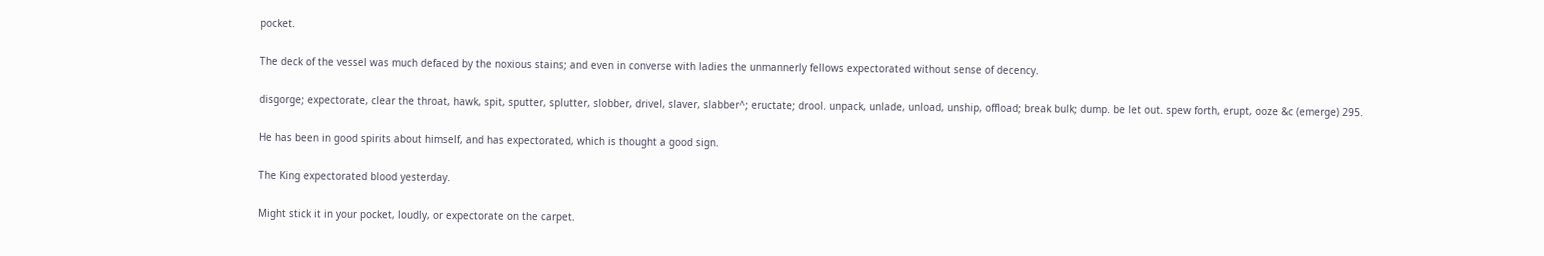pocket.

The deck of the vessel was much defaced by the noxious stains; and even in converse with ladies the unmannerly fellows expectorated without sense of decency.

disgorge; expectorate, clear the throat, hawk, spit, sputter, splutter, slobber, drivel, slaver, slabber^; eructate; drool. unpack, unlade, unload, unship, offload; break bulk; dump. be let out. spew forth, erupt, ooze &c (emerge) 295.

He has been in good spirits about himself, and has expectorated, which is thought a good sign.

The King expectorated blood yesterday.

Might stick it in your pocket, loudly, or expectorate on the carpet.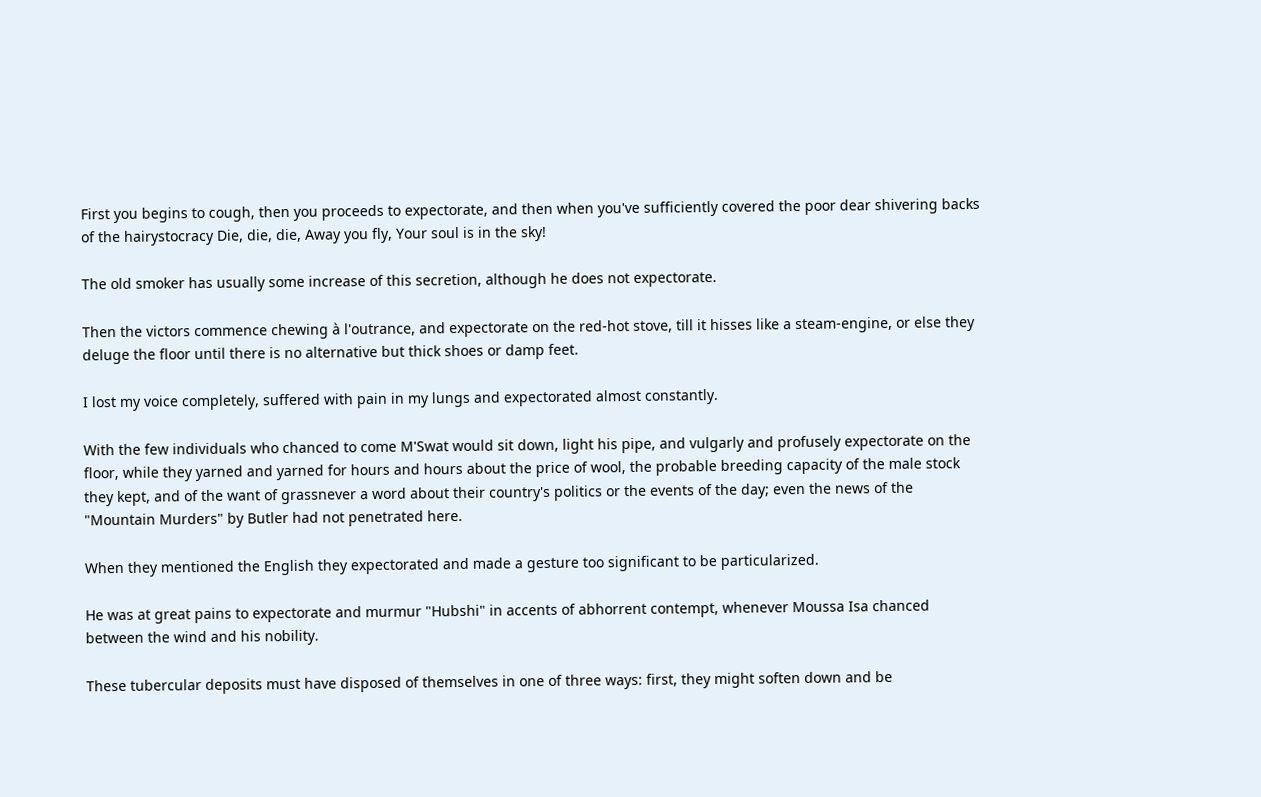First you begins to cough, then you proceeds to expectorate, and then when you've sufficiently covered the poor dear shivering backs of the hairystocracy Die, die, die, Away you fly, Your soul is in the sky!

The old smoker has usually some increase of this secretion, although he does not expectorate.

Then the victors commence chewing à l'outrance, and expectorate on the red-hot stove, till it hisses like a steam-engine, or else they deluge the floor until there is no alternative but thick shoes or damp feet.

I lost my voice completely, suffered with pain in my lungs and expectorated almost constantly.

With the few individuals who chanced to come M'Swat would sit down, light his pipe, and vulgarly and profusely expectorate on the floor, while they yarned and yarned for hours and hours about the price of wool, the probable breeding capacity of the male stock they kept, and of the want of grassnever a word about their country's politics or the events of the day; even the news of the "Mountain Murders" by Butler had not penetrated here.

When they mentioned the English they expectorated and made a gesture too significant to be particularized.

He was at great pains to expectorate and murmur "Hubshi" in accents of abhorrent contempt, whenever Moussa Isa chanced between the wind and his nobility.

These tubercular deposits must have disposed of themselves in one of three ways: first, they might soften down and be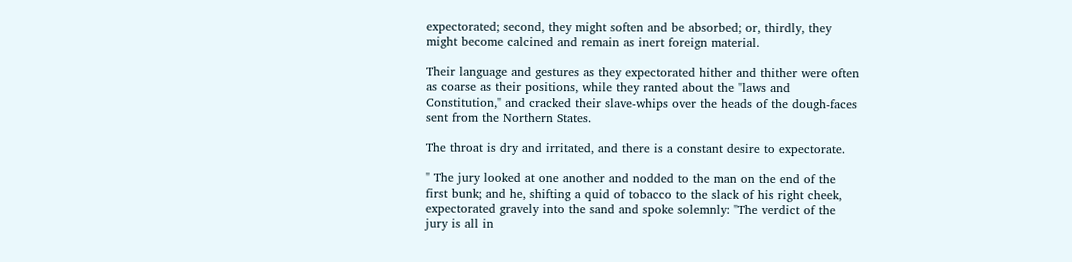expectorated; second, they might soften and be absorbed; or, thirdly, they might become calcined and remain as inert foreign material.

Their language and gestures as they expectorated hither and thither were often as coarse as their positions, while they ranted about the "laws and Constitution," and cracked their slave-whips over the heads of the dough-faces sent from the Northern States.

The throat is dry and irritated, and there is a constant desire to expectorate.

" The jury looked at one another and nodded to the man on the end of the first bunk; and he, shifting a quid of tobacco to the slack of his right cheek, expectorated gravely into the sand and spoke solemnly: "The verdict of the jury is all in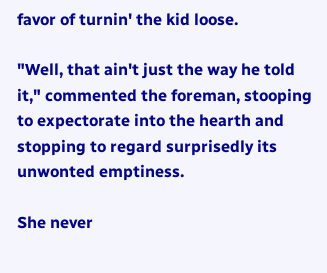favor of turnin' the kid loose.

"Well, that ain't just the way he told it," commented the foreman, stooping to expectorate into the hearth and stopping to regard surprisedly its unwonted emptiness.

She never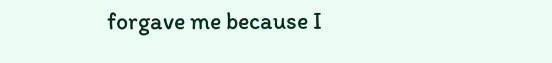forgave me because I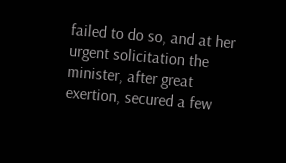failed to do so, and at her urgent solicitation the minister, after great exertion, secured a few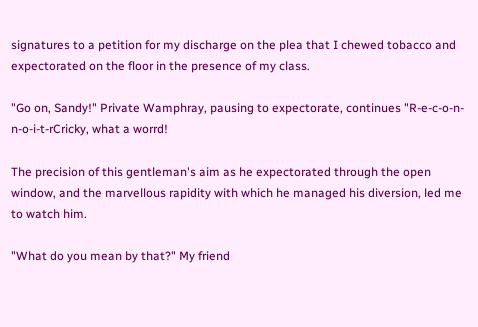signatures to a petition for my discharge on the plea that I chewed tobacco and expectorated on the floor in the presence of my class.

"Go on, Sandy!" Private Wamphray, pausing to expectorate, continues "R-e-c-o-n-n-o-i-t-rCricky, what a worrd!

The precision of this gentleman's aim as he expectorated through the open window, and the marvellous rapidity with which he managed his diversion, led me to watch him.

"What do you mean by that?" My friend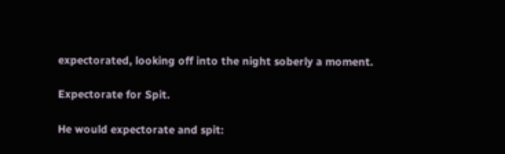expectorated, looking off into the night soberly a moment.

Expectorate for Spit.

He would expectorate and spit: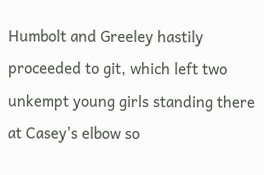Humbolt and Greeley hastily proceeded to git, which left two unkempt young girls standing there at Casey's elbow so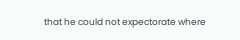that he could not expectorate where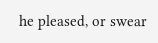he pleased, or swear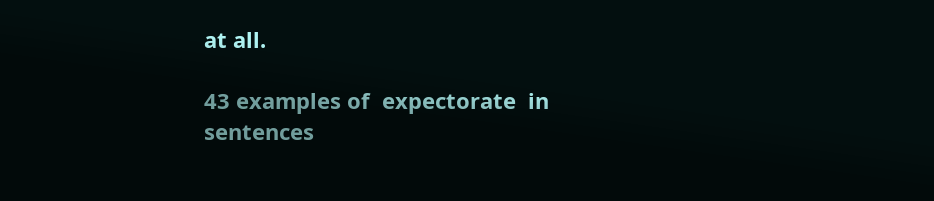at all.

43 examples of  expectorate  in sentences